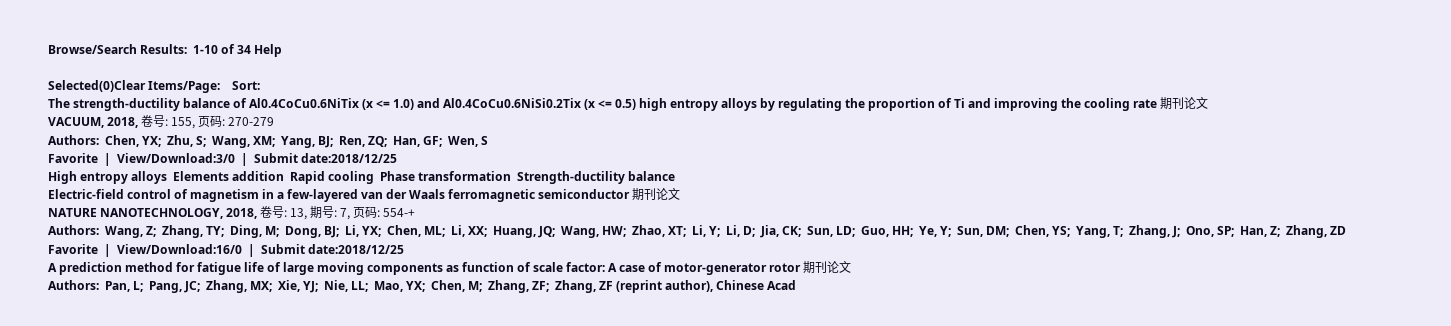Browse/Search Results:  1-10 of 34 Help

Selected(0)Clear Items/Page:    Sort:
The strength-ductility balance of Al0.4CoCu0.6NiTix (x <= 1.0) and Al0.4CoCu0.6NiSi0.2Tix (x <= 0.5) high entropy alloys by regulating the proportion of Ti and improving the cooling rate 期刊论文
VACUUM, 2018, 卷号: 155, 页码: 270-279
Authors:  Chen, YX;  Zhu, S;  Wang, XM;  Yang, BJ;  Ren, ZQ;  Han, GF;  Wen, S
Favorite  |  View/Download:3/0  |  Submit date:2018/12/25
High entropy alloys  Elements addition  Rapid cooling  Phase transformation  Strength-ductility balance
Electric-field control of magnetism in a few-layered van der Waals ferromagnetic semiconductor 期刊论文
NATURE NANOTECHNOLOGY, 2018, 卷号: 13, 期号: 7, 页码: 554-+
Authors:  Wang, Z;  Zhang, TY;  Ding, M;  Dong, BJ;  Li, YX;  Chen, ML;  Li, XX;  Huang, JQ;  Wang, HW;  Zhao, XT;  Li, Y;  Li, D;  Jia, CK;  Sun, LD;  Guo, HH;  Ye, Y;  Sun, DM;  Chen, YS;  Yang, T;  Zhang, J;  Ono, SP;  Han, Z;  Zhang, ZD
Favorite  |  View/Download:16/0  |  Submit date:2018/12/25
A prediction method for fatigue life of large moving components as function of scale factor: A case of motor-generator rotor 期刊论文
Authors:  Pan, L;  Pang, JC;  Zhang, MX;  Xie, YJ;  Nie, LL;  Mao, YX;  Chen, M;  Zhang, ZF;  Zhang, ZF (reprint author), Chinese Acad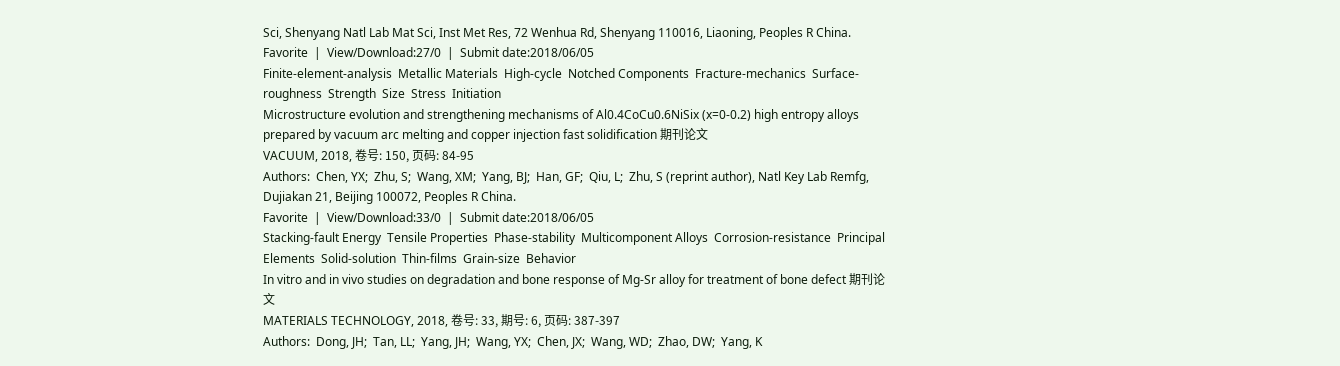Sci, Shenyang Natl Lab Mat Sci, Inst Met Res, 72 Wenhua Rd, Shenyang 110016, Liaoning, Peoples R China.
Favorite  |  View/Download:27/0  |  Submit date:2018/06/05
Finite-element-analysis  Metallic Materials  High-cycle  Notched Components  Fracture-mechanics  Surface-roughness  Strength  Size  Stress  Initiation
Microstructure evolution and strengthening mechanisms of Al0.4CoCu0.6NiSix (x=0-0.2) high entropy alloys prepared by vacuum arc melting and copper injection fast solidification 期刊论文
VACUUM, 2018, 卷号: 150, 页码: 84-95
Authors:  Chen, YX;  Zhu, S;  Wang, XM;  Yang, BJ;  Han, GF;  Qiu, L;  Zhu, S (reprint author), Natl Key Lab Remfg, Dujiakan 21, Beijing 100072, Peoples R China.
Favorite  |  View/Download:33/0  |  Submit date:2018/06/05
Stacking-fault Energy  Tensile Properties  Phase-stability  Multicomponent Alloys  Corrosion-resistance  Principal Elements  Solid-solution  Thin-films  Grain-size  Behavior
In vitro and in vivo studies on degradation and bone response of Mg-Sr alloy for treatment of bone defect 期刊论文
MATERIALS TECHNOLOGY, 2018, 卷号: 33, 期号: 6, 页码: 387-397
Authors:  Dong, JH;  Tan, LL;  Yang, JH;  Wang, YX;  Chen, JX;  Wang, WD;  Zhao, DW;  Yang, K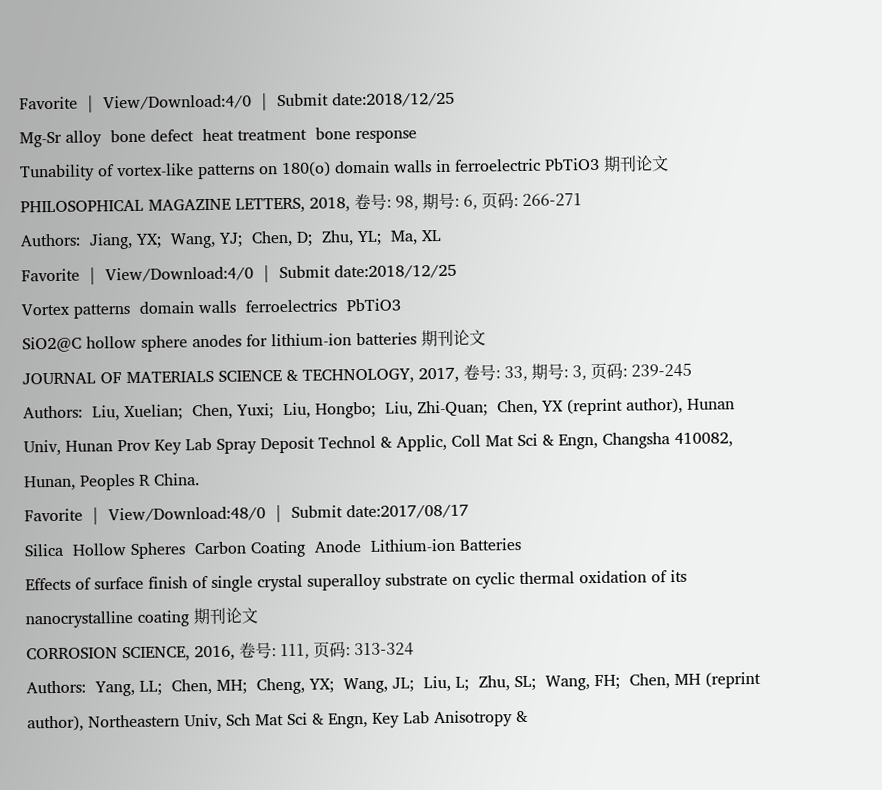Favorite  |  View/Download:4/0  |  Submit date:2018/12/25
Mg-Sr alloy  bone defect  heat treatment  bone response
Tunability of vortex-like patterns on 180(o) domain walls in ferroelectric PbTiO3 期刊论文
PHILOSOPHICAL MAGAZINE LETTERS, 2018, 卷号: 98, 期号: 6, 页码: 266-271
Authors:  Jiang, YX;  Wang, YJ;  Chen, D;  Zhu, YL;  Ma, XL
Favorite  |  View/Download:4/0  |  Submit date:2018/12/25
Vortex patterns  domain walls  ferroelectrics  PbTiO3
SiO2@C hollow sphere anodes for lithium-ion batteries 期刊论文
JOURNAL OF MATERIALS SCIENCE & TECHNOLOGY, 2017, 卷号: 33, 期号: 3, 页码: 239-245
Authors:  Liu, Xuelian;  Chen, Yuxi;  Liu, Hongbo;  Liu, Zhi-Quan;  Chen, YX (reprint author), Hunan Univ, Hunan Prov Key Lab Spray Deposit Technol & Applic, Coll Mat Sci & Engn, Changsha 410082, Hunan, Peoples R China.
Favorite  |  View/Download:48/0  |  Submit date:2017/08/17
Silica  Hollow Spheres  Carbon Coating  Anode  Lithium-ion Batteries
Effects of surface finish of single crystal superalloy substrate on cyclic thermal oxidation of its nanocrystalline coating 期刊论文
CORROSION SCIENCE, 2016, 卷号: 111, 页码: 313-324
Authors:  Yang, LL;  Chen, MH;  Cheng, YX;  Wang, JL;  Liu, L;  Zhu, SL;  Wang, FH;  Chen, MH (reprint author), Northeastern Univ, Sch Mat Sci & Engn, Key Lab Anisotropy &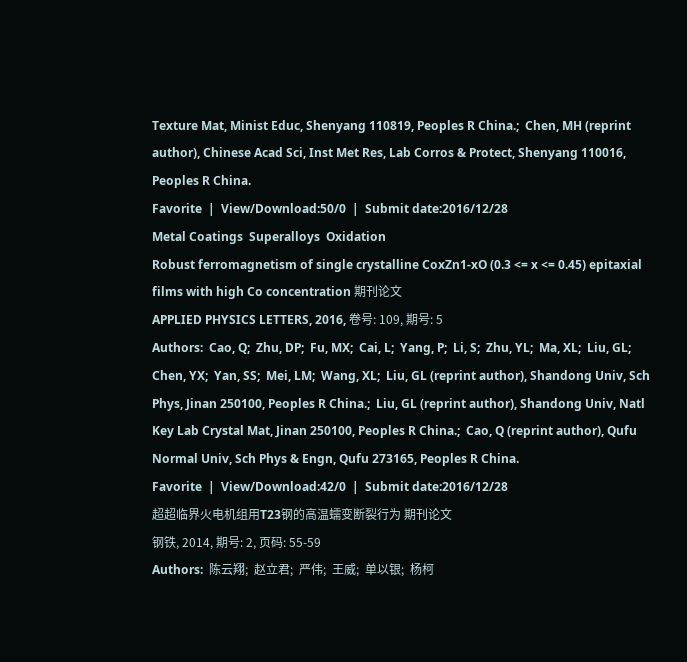Texture Mat, Minist Educ, Shenyang 110819, Peoples R China.;  Chen, MH (reprint author), Chinese Acad Sci, Inst Met Res, Lab Corros & Protect, Shenyang 110016, Peoples R China.
Favorite  |  View/Download:50/0  |  Submit date:2016/12/28
Metal Coatings  Superalloys  Oxidation
Robust ferromagnetism of single crystalline CoxZn1-xO (0.3 <= x <= 0.45) epitaxial films with high Co concentration 期刊论文
APPLIED PHYSICS LETTERS, 2016, 卷号: 109, 期号: 5
Authors:  Cao, Q;  Zhu, DP;  Fu, MX;  Cai, L;  Yang, P;  Li, S;  Zhu, YL;  Ma, XL;  Liu, GL;  Chen, YX;  Yan, SS;  Mei, LM;  Wang, XL;  Liu, GL (reprint author), Shandong Univ, Sch Phys, Jinan 250100, Peoples R China.;  Liu, GL (reprint author), Shandong Univ, Natl Key Lab Crystal Mat, Jinan 250100, Peoples R China.;  Cao, Q (reprint author), Qufu Normal Univ, Sch Phys & Engn, Qufu 273165, Peoples R China.
Favorite  |  View/Download:42/0  |  Submit date:2016/12/28
超超临界火电机组用T23钢的高温蠕变断裂行为 期刊论文
钢铁, 2014, 期号: 2, 页码: 55-59
Authors:  陈云翔;  赵立君;  严伟;  王威;  单以银;  杨柯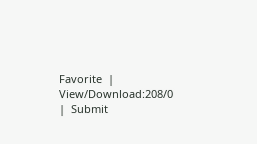Favorite  |  View/Download:208/0  |  Submit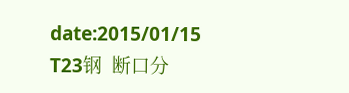date:2015/01/15
T23钢  断口分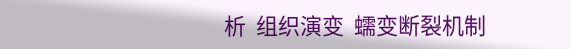析  组织演变  蠕变断裂机制